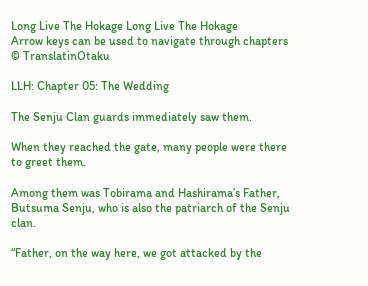Long Live The Hokage Long Live The Hokage
Arrow keys can be used to navigate through chapters
© TranslatinOtaku

LLH: Chapter 05: The Wedding

The Senju Clan guards immediately saw them.

When they reached the gate, many people were there to greet them.

Among them was Tobirama and Hashirama’s Father, Butsuma Senju, who is also the patriarch of the Senju clan.

“Father, on the way here, we got attacked by the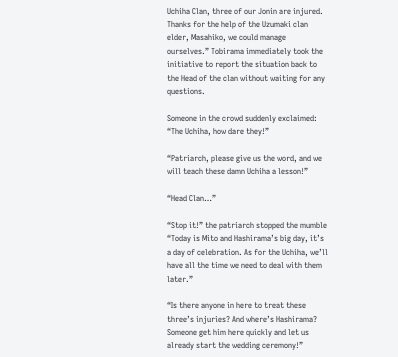Uchiha Clan, three of our Jonin are injured. Thanks for the help of the Uzumaki clan elder, Masahiko, we could manage ourselves.” Tobirama immediately took the initiative to report the situation back to the Head of the clan without waiting for any questions.

Someone in the crowd suddenly exclaimed: “The Uchiha, how dare they!”

“Patriarch, please give us the word, and we will teach these damn Uchiha a lesson!”

“Head Clan…”

“Stop it!” the patriarch stopped the mumble “Today is Mito and Hashirama’s big day, it’s a day of celebration. As for the Uchiha, we’ll have all the time we need to deal with them later.”

“Is there anyone in here to treat these three’s injuries? And where’s Hashirama? Someone get him here quickly and let us already start the wedding ceremony!”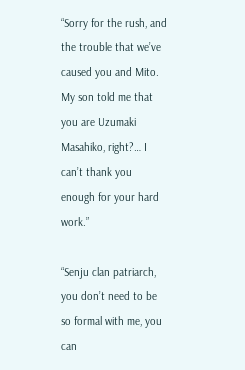“Sorry for the rush, and the trouble that we’ve caused you and Mito. My son told me that you are Uzumaki Masahiko, right?… I can’t thank you enough for your hard work.”

“Senju clan patriarch, you don’t need to be so formal with me, you can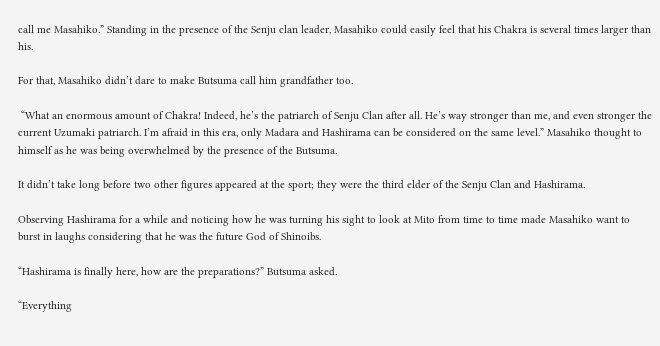call me Masahiko.” Standing in the presence of the Senju clan leader, Masahiko could easily feel that his Chakra is several times larger than his.

For that, Masahiko didn’t dare to make Butsuma call him grandfather too.

 “What an enormous amount of Chakra! Indeed, he’s the patriarch of Senju Clan after all. He’s way stronger than me, and even stronger the current Uzumaki patriarch. I’m afraid in this era, only Madara and Hashirama can be considered on the same level.” Masahiko thought to himself as he was being overwhelmed by the presence of the Butsuma.

It didn’t take long before two other figures appeared at the sport; they were the third elder of the Senju Clan and Hashirama.

Observing Hashirama for a while and noticing how he was turning his sight to look at Mito from time to time made Masahiko want to burst in laughs considering that he was the future God of Shinoibs.

“Hashirama is finally here, how are the preparations?” Butsuma asked.

“Everything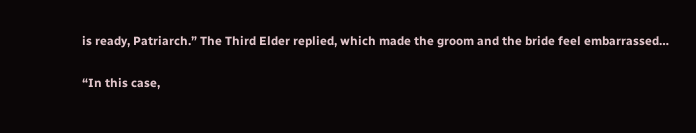is ready, Patriarch.” The Third Elder replied, which made the groom and the bride feel embarrassed…

“In this case,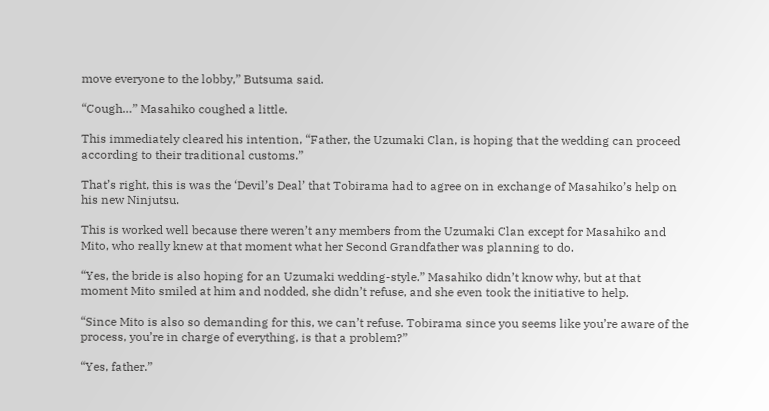move everyone to the lobby,” Butsuma said.

“Cough…” Masahiko coughed a little.

This immediately cleared his intention, “Father, the Uzumaki Clan, is hoping that the wedding can proceed according to their traditional customs.”

That’s right, this is was the ‘Devil’s Deal’ that Tobirama had to agree on in exchange of Masahiko’s help on his new Ninjutsu.

This is worked well because there weren’t any members from the Uzumaki Clan except for Masahiko and Mito, who really knew at that moment what her Second Grandfather was planning to do.

“Yes, the bride is also hoping for an Uzumaki wedding-style.” Masahiko didn’t know why, but at that moment Mito smiled at him and nodded, she didn’t refuse, and she even took the initiative to help.

“Since Mito is also so demanding for this, we can’t refuse. Tobirama since you seems like you’re aware of the process, you’re in charge of everything, is that a problem?”

“Yes, father.”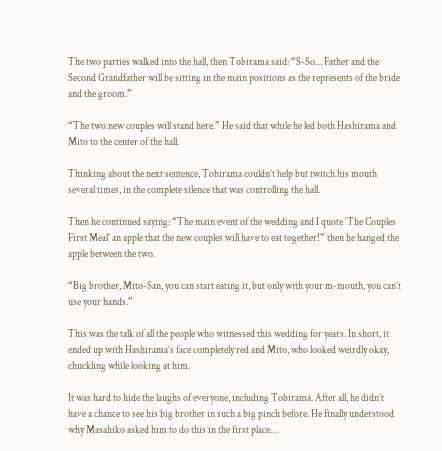The two parties walked into the hall, then Tobirama said: “S-So… Father and the Second Grandfather will be sitting in the main positions as the represents of the bride and the groom.”

“The two new couples will stand here.” He said that while he led both Hashirama and Mito to the center of the hall.

Thinking about the next sentence, Tobirama couldn’t help but twitch his mouth several times, in the complete silence that was controlling the hall.

Then he continued saying: “The main event of the wedding and I quote ‘The Couples First Meal’ an apple that the new couples will have to eat together!” then he hanged the apple between the two.

“Big brother, Mito-San, you can start eating it, but only with your m-mouth, you can’t use your hands.”

This was the talk of all the people who witnessed this wedding for years. In short, it ended up with Hashirama’s face completely red and Mito, who looked weirdly okay, chuckling while looking at him.

It was hard to hide the laughs of everyone, including Tobirama. After all, he didn’t have a chance to see his big brother in such a big pinch before. He finally understood why Masahiko asked him to do this in the first place…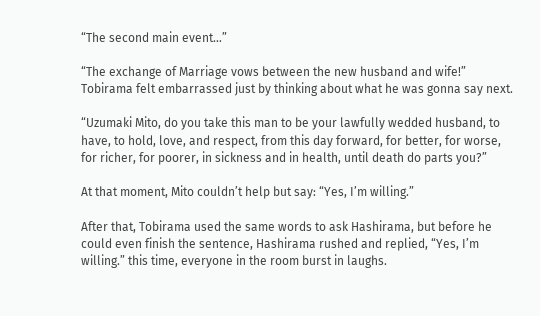“The second main event…”

“The exchange of Marriage vows between the new husband and wife!” Tobirama felt embarrassed just by thinking about what he was gonna say next.

“Uzumaki Mito, do you take this man to be your lawfully wedded husband, to have, to hold, love, and respect, from this day forward, for better, for worse, for richer, for poorer, in sickness and in health, until death do parts you?”

At that moment, Mito couldn’t help but say: “Yes, I’m willing.”

After that, Tobirama used the same words to ask Hashirama, but before he could even finish the sentence, Hashirama rushed and replied, “Yes, I’m willing.” this time, everyone in the room burst in laughs.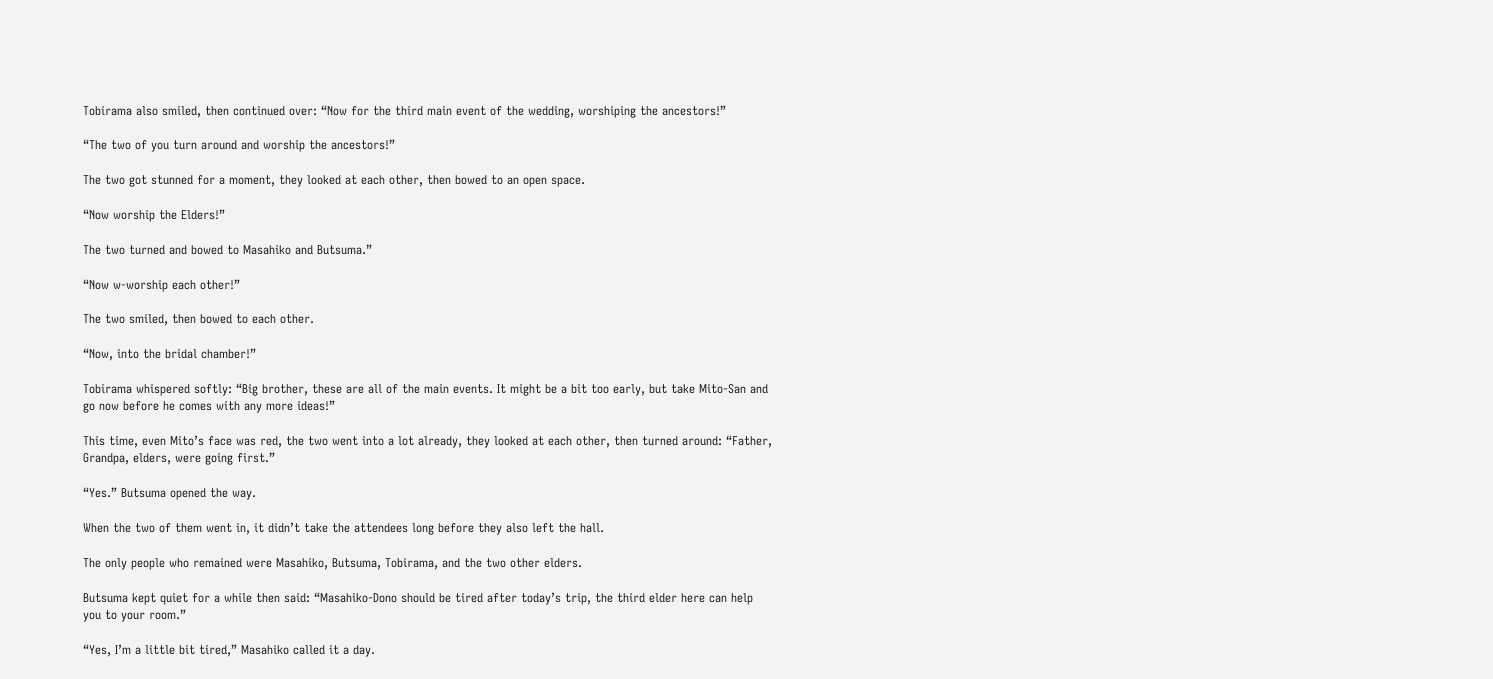Tobirama also smiled, then continued over: “Now for the third main event of the wedding, worshiping the ancestors!”

“The two of you turn around and worship the ancestors!”

The two got stunned for a moment, they looked at each other, then bowed to an open space.

“Now worship the Elders!”

The two turned and bowed to Masahiko and Butsuma.”

“Now w-worship each other!”

The two smiled, then bowed to each other.

“Now, into the bridal chamber!”

Tobirama whispered softly: “Big brother, these are all of the main events. It might be a bit too early, but take Mito-San and go now before he comes with any more ideas!”

This time, even Mito’s face was red, the two went into a lot already, they looked at each other, then turned around: “Father, Grandpa, elders, were going first.”

“Yes.” Butsuma opened the way.

When the two of them went in, it didn’t take the attendees long before they also left the hall.

The only people who remained were Masahiko, Butsuma, Tobirama, and the two other elders.

Butsuma kept quiet for a while then said: “Masahiko-Dono should be tired after today’s trip, the third elder here can help you to your room.”

“Yes, I’m a little bit tired,” Masahiko called it a day.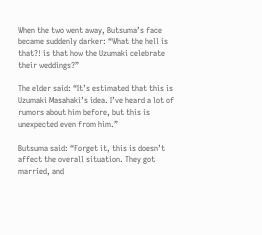When the two went away, Butsuma’s face became suddenly darker: “What the hell is that?! is that how the Uzumaki celebrate their weddings?”

The elder said: “It’s estimated that this is Uzumaki Masahaki’s idea. I’ve heard a lot of rumors about him before, but this is unexpected even from him.”

Butsuma said: “Forget it, this is doesn’t affect the overall situation. They got married, and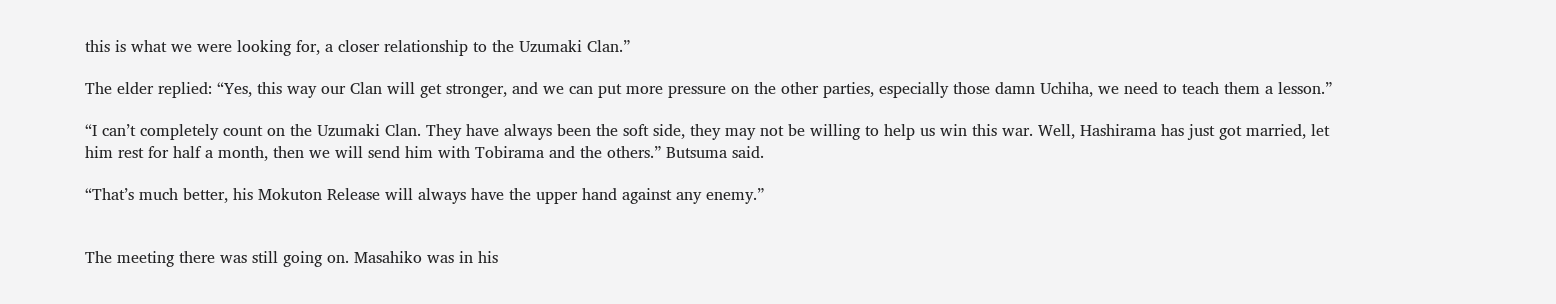this is what we were looking for, a closer relationship to the Uzumaki Clan.”

The elder replied: “Yes, this way our Clan will get stronger, and we can put more pressure on the other parties, especially those damn Uchiha, we need to teach them a lesson.”

“I can’t completely count on the Uzumaki Clan. They have always been the soft side, they may not be willing to help us win this war. Well, Hashirama has just got married, let him rest for half a month, then we will send him with Tobirama and the others.” Butsuma said.

“That’s much better, his Mokuton Release will always have the upper hand against any enemy.”


The meeting there was still going on. Masahiko was in his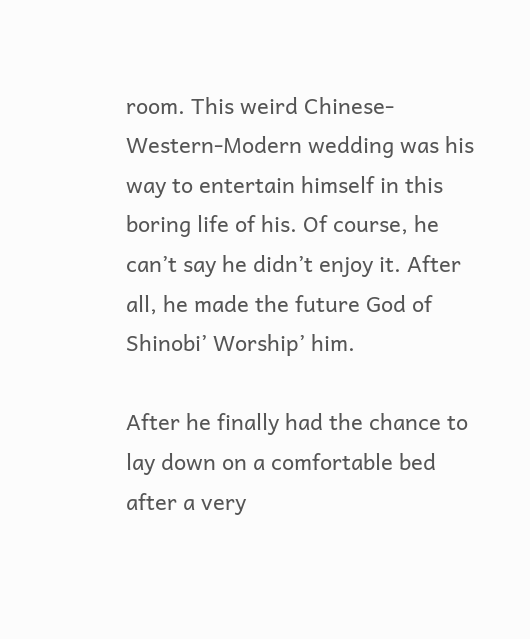room. This weird Chinese-Western-Modern wedding was his way to entertain himself in this boring life of his. Of course, he can’t say he didn’t enjoy it. After all, he made the future God of Shinobi’ Worship’ him.

After he finally had the chance to lay down on a comfortable bed after a very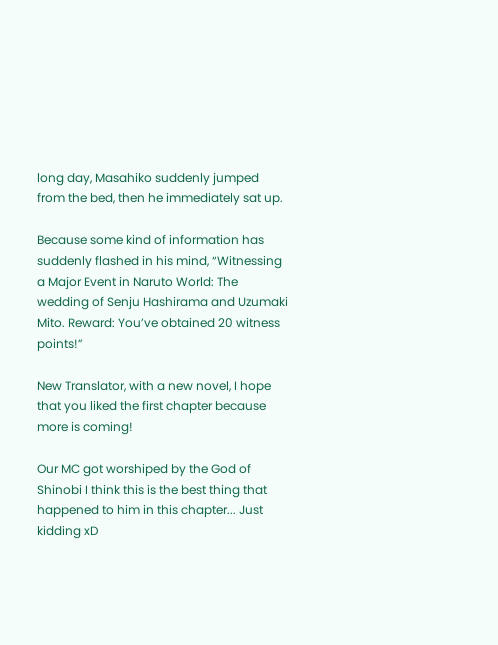long day, Masahiko suddenly jumped from the bed, then he immediately sat up.

Because some kind of information has suddenly flashed in his mind, “Witnessing a Major Event in Naruto World: The wedding of Senju Hashirama and Uzumaki Mito. Reward: You’ve obtained 20 witness points!”

New Translator, with a new novel, I hope that you liked the first chapter because more is coming!

Our MC got worshiped by the God of Shinobi I think this is the best thing that happened to him in this chapter... Just kidding xD